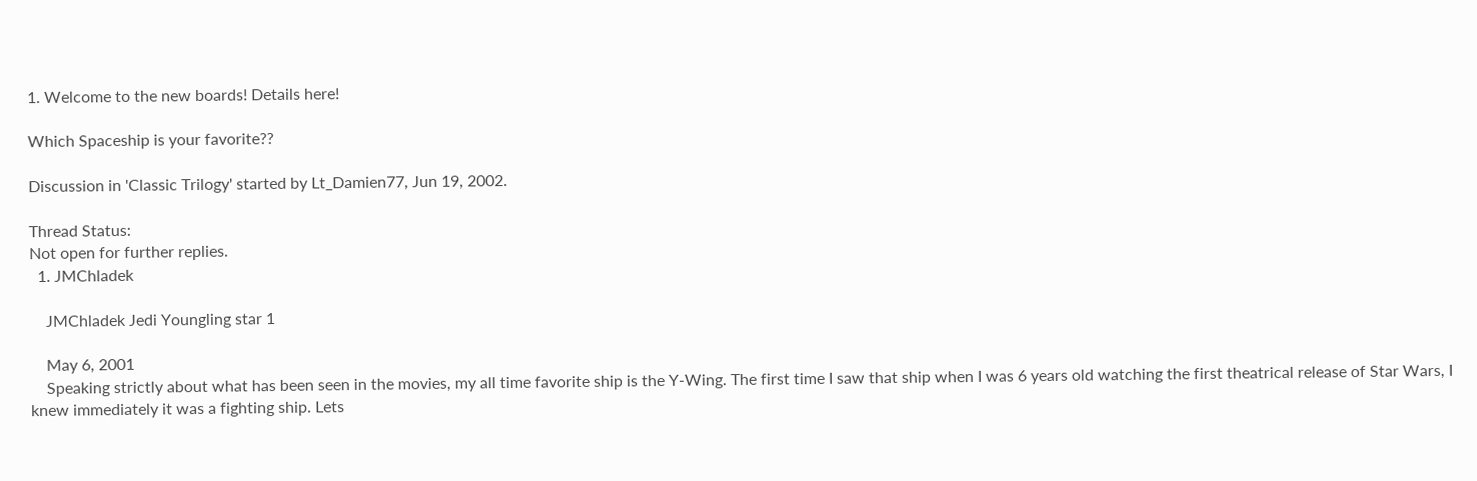1. Welcome to the new boards! Details here!

Which Spaceship is your favorite??

Discussion in 'Classic Trilogy' started by Lt_Damien77, Jun 19, 2002.

Thread Status:
Not open for further replies.
  1. JMChladek

    JMChladek Jedi Youngling star 1

    May 6, 2001
    Speaking strictly about what has been seen in the movies, my all time favorite ship is the Y-Wing. The first time I saw that ship when I was 6 years old watching the first theatrical release of Star Wars, I knew immediately it was a fighting ship. Lets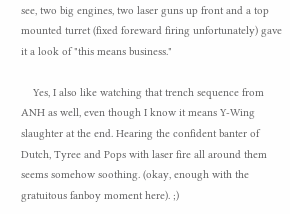see, two big engines, two laser guns up front and a top mounted turret (fixed foreward firing unfortunately) gave it a look of "this means business."

    Yes, I also like watching that trench sequence from ANH as well, even though I know it means Y-Wing slaughter at the end. Hearing the confident banter of Dutch, Tyree and Pops with laser fire all around them seems somehow soothing. (okay, enough with the gratuitous fanboy moment here). ;)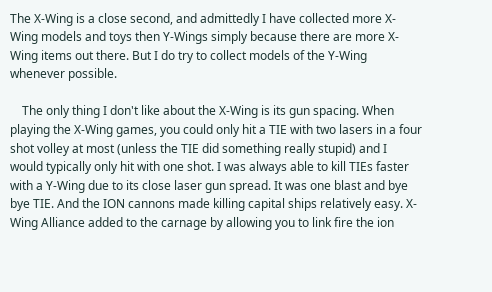The X-Wing is a close second, and admittedly I have collected more X-Wing models and toys then Y-Wings simply because there are more X-Wing items out there. But I do try to collect models of the Y-Wing whenever possible.

    The only thing I don't like about the X-Wing is its gun spacing. When playing the X-Wing games, you could only hit a TIE with two lasers in a four shot volley at most (unless the TIE did something really stupid) and I would typically only hit with one shot. I was always able to kill TIEs faster with a Y-Wing due to its close laser gun spread. It was one blast and bye bye TIE. And the ION cannons made killing capital ships relatively easy. X-Wing Alliance added to the carnage by allowing you to link fire the ion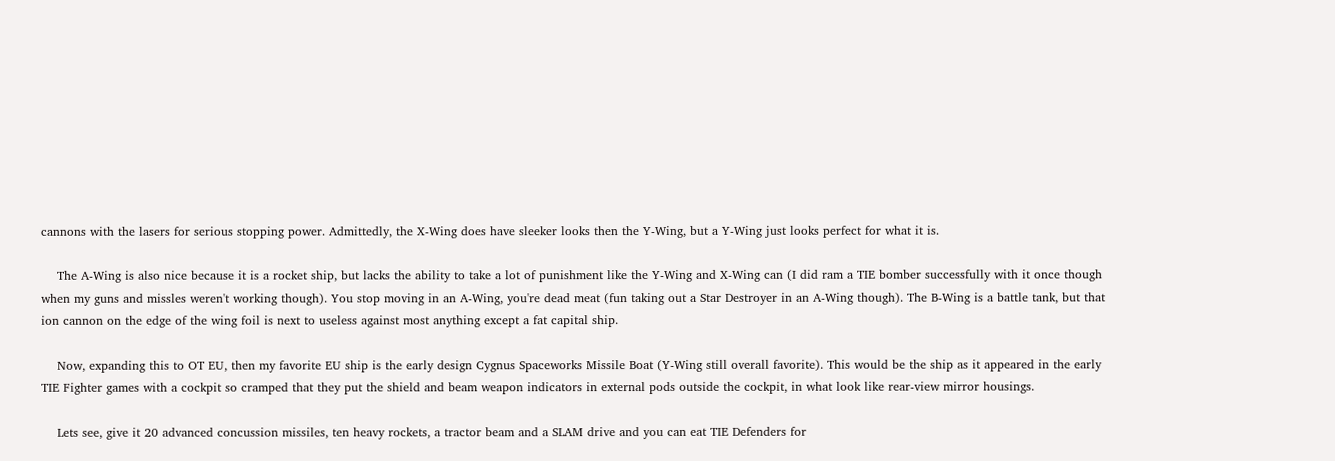cannons with the lasers for serious stopping power. Admittedly, the X-Wing does have sleeker looks then the Y-Wing, but a Y-Wing just looks perfect for what it is.

    The A-Wing is also nice because it is a rocket ship, but lacks the ability to take a lot of punishment like the Y-Wing and X-Wing can (I did ram a TIE bomber successfully with it once though when my guns and missles weren't working though). You stop moving in an A-Wing, you're dead meat (fun taking out a Star Destroyer in an A-Wing though). The B-Wing is a battle tank, but that ion cannon on the edge of the wing foil is next to useless against most anything except a fat capital ship.

    Now, expanding this to OT EU, then my favorite EU ship is the early design Cygnus Spaceworks Missile Boat (Y-Wing still overall favorite). This would be the ship as it appeared in the early TIE Fighter games with a cockpit so cramped that they put the shield and beam weapon indicators in external pods outside the cockpit, in what look like rear-view mirror housings.

    Lets see, give it 20 advanced concussion missiles, ten heavy rockets, a tractor beam and a SLAM drive and you can eat TIE Defenders for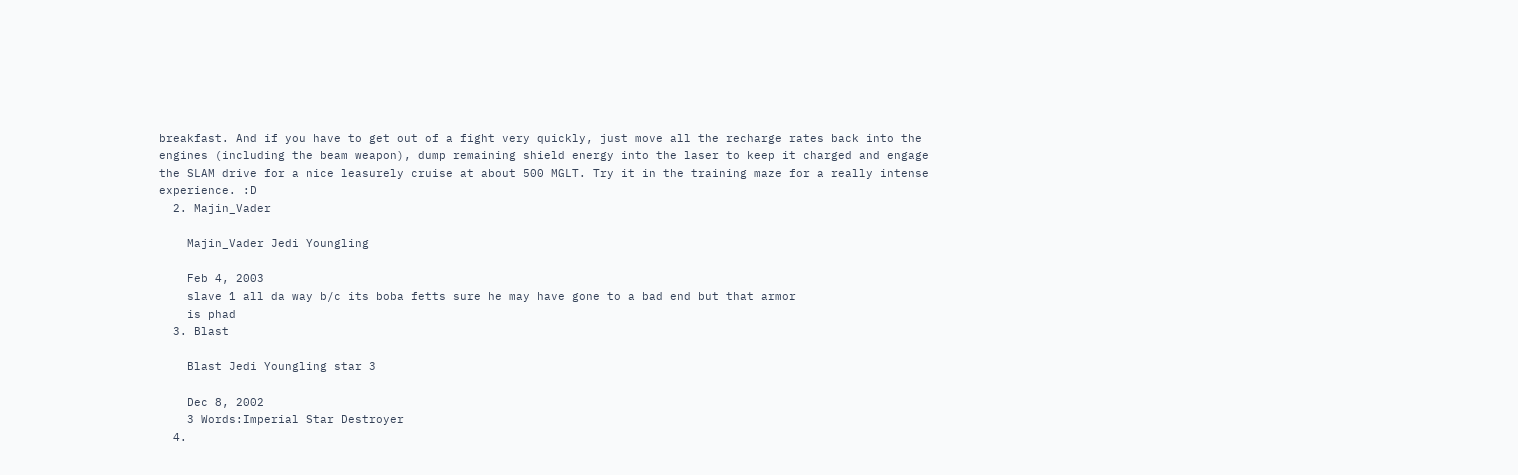breakfast. And if you have to get out of a fight very quickly, just move all the recharge rates back into the engines (including the beam weapon), dump remaining shield energy into the laser to keep it charged and engage the SLAM drive for a nice leasurely cruise at about 500 MGLT. Try it in the training maze for a really intense experience. :D
  2. Majin_Vader

    Majin_Vader Jedi Youngling

    Feb 4, 2003
    slave 1 all da way b/c its boba fetts sure he may have gone to a bad end but that armor
    is phad
  3. Blast

    Blast Jedi Youngling star 3

    Dec 8, 2002
    3 Words:Imperial Star Destroyer
  4.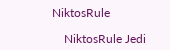NiktosRule

    NiktosRule Jedi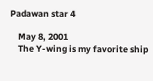Padawan star 4

    May 8, 2001
    The Y-wing is my favorite ship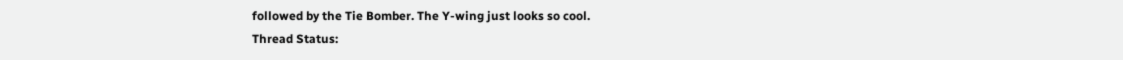followed by the Tie Bomber. The Y-wing just looks so cool.
Thread Status: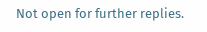Not open for further replies.